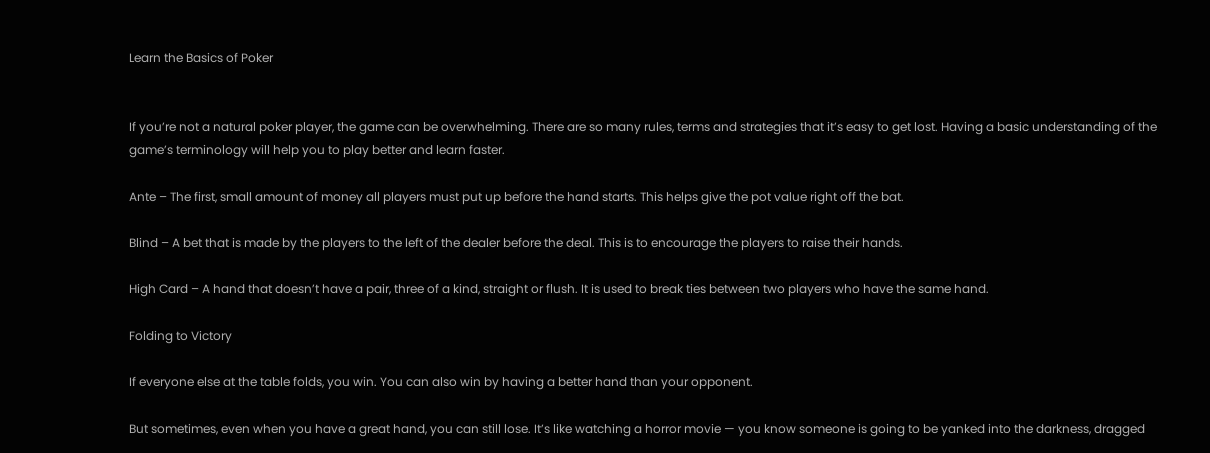Learn the Basics of Poker


If you’re not a natural poker player, the game can be overwhelming. There are so many rules, terms and strategies that it’s easy to get lost. Having a basic understanding of the game’s terminology will help you to play better and learn faster.

Ante – The first, small amount of money all players must put up before the hand starts. This helps give the pot value right off the bat.

Blind – A bet that is made by the players to the left of the dealer before the deal. This is to encourage the players to raise their hands.

High Card – A hand that doesn’t have a pair, three of a kind, straight or flush. It is used to break ties between two players who have the same hand.

Folding to Victory

If everyone else at the table folds, you win. You can also win by having a better hand than your opponent.

But sometimes, even when you have a great hand, you can still lose. It’s like watching a horror movie — you know someone is going to be yanked into the darkness, dragged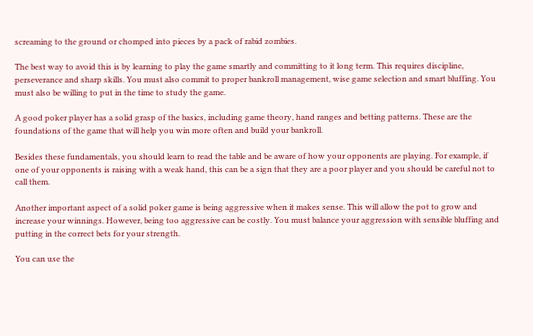screaming to the ground or chomped into pieces by a pack of rabid zombies.

The best way to avoid this is by learning to play the game smartly and committing to it long term. This requires discipline, perseverance and sharp skills. You must also commit to proper bankroll management, wise game selection and smart bluffing. You must also be willing to put in the time to study the game.

A good poker player has a solid grasp of the basics, including game theory, hand ranges and betting patterns. These are the foundations of the game that will help you win more often and build your bankroll.

Besides these fundamentals, you should learn to read the table and be aware of how your opponents are playing. For example, if one of your opponents is raising with a weak hand, this can be a sign that they are a poor player and you should be careful not to call them.

Another important aspect of a solid poker game is being aggressive when it makes sense. This will allow the pot to grow and increase your winnings. However, being too aggressive can be costly. You must balance your aggression with sensible bluffing and putting in the correct bets for your strength.

You can use the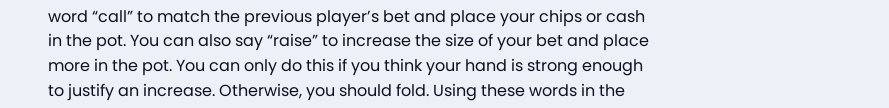word “call” to match the previous player’s bet and place your chips or cash in the pot. You can also say “raise” to increase the size of your bet and place more in the pot. You can only do this if you think your hand is strong enough to justify an increase. Otherwise, you should fold. Using these words in the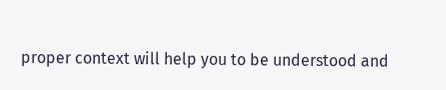proper context will help you to be understood and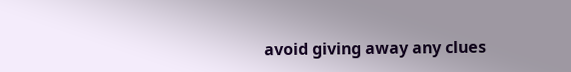avoid giving away any clues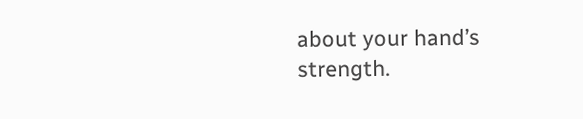about your hand’s strength.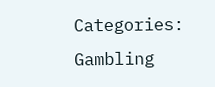Categories: Gambling